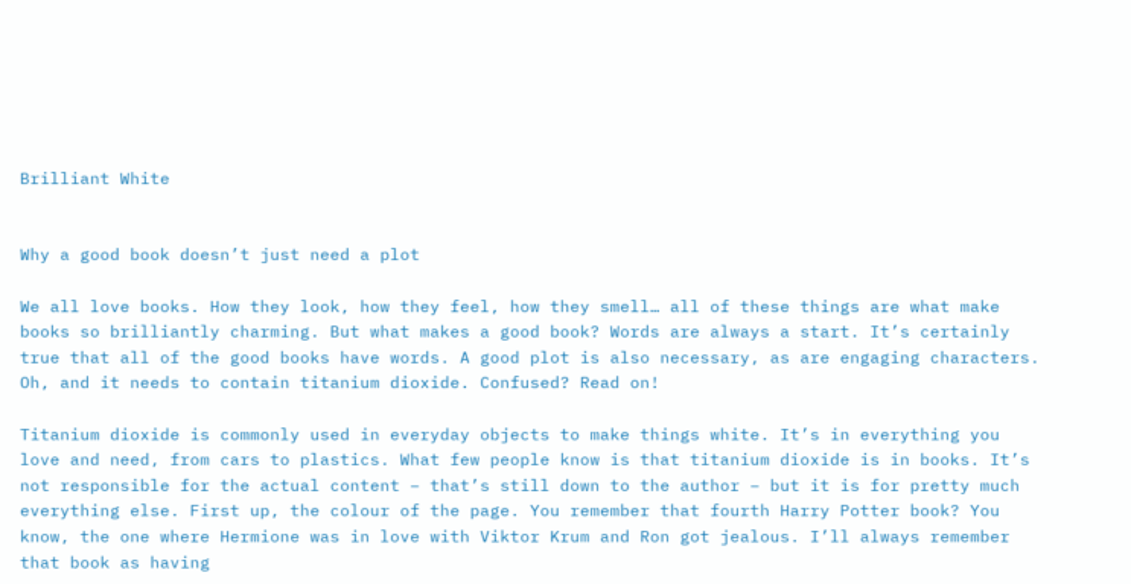Brilliant White


Why a good book doesn’t just need a plot

We all love books. How they look, how they feel, how they smell… all of these things are what make books so brilliantly charming. But what makes a good book? Words are always a start. It’s certainly true that all of the good books have words. A good plot is also necessary, as are engaging characters. Oh, and it needs to contain titanium dioxide. Confused? Read on!

Titanium dioxide is commonly used in everyday objects to make things white. It’s in everything you love and need, from cars to plastics. What few people know is that titanium dioxide is in books. It’s not responsible for the actual content – that’s still down to the author – but it is for pretty much everything else. First up, the colour of the page. You remember that fourth Harry Potter book? You know, the one where Hermione was in love with Viktor Krum and Ron got jealous. I’ll always remember that book as having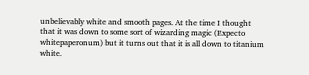unbelievably white and smooth pages. At the time I thought that it was down to some sort of wizarding magic (Expecto whitepaperonum) but it turns out that it is all down to titanium white.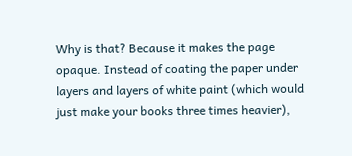Why is that? Because it makes the page opaque. Instead of coating the paper under layers and layers of white paint (which would just make your books three times heavier),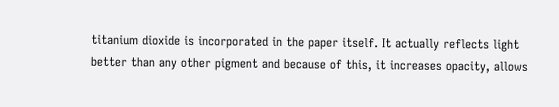titanium dioxide is incorporated in the paper itself. It actually reflects light better than any other pigment and because of this, it increases opacity, allows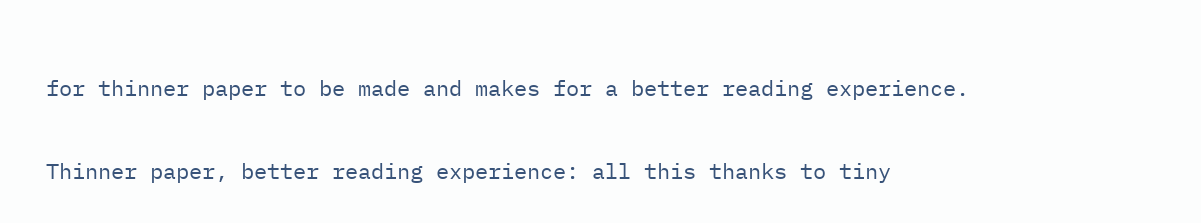for thinner paper to be made and makes for a better reading experience.

Thinner paper, better reading experience: all this thanks to tiny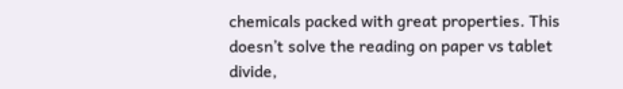chemicals packed with great properties. This doesn’t solve the reading on paper vs tablet divide,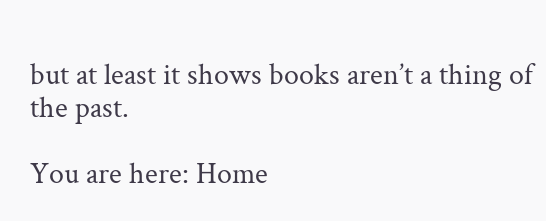but at least it shows books aren’t a thing of the past.

You are here: Home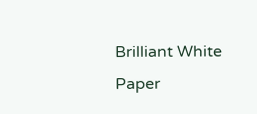Brilliant White Paper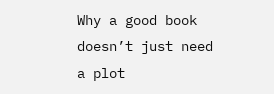Why a good book doesn’t just need a plot